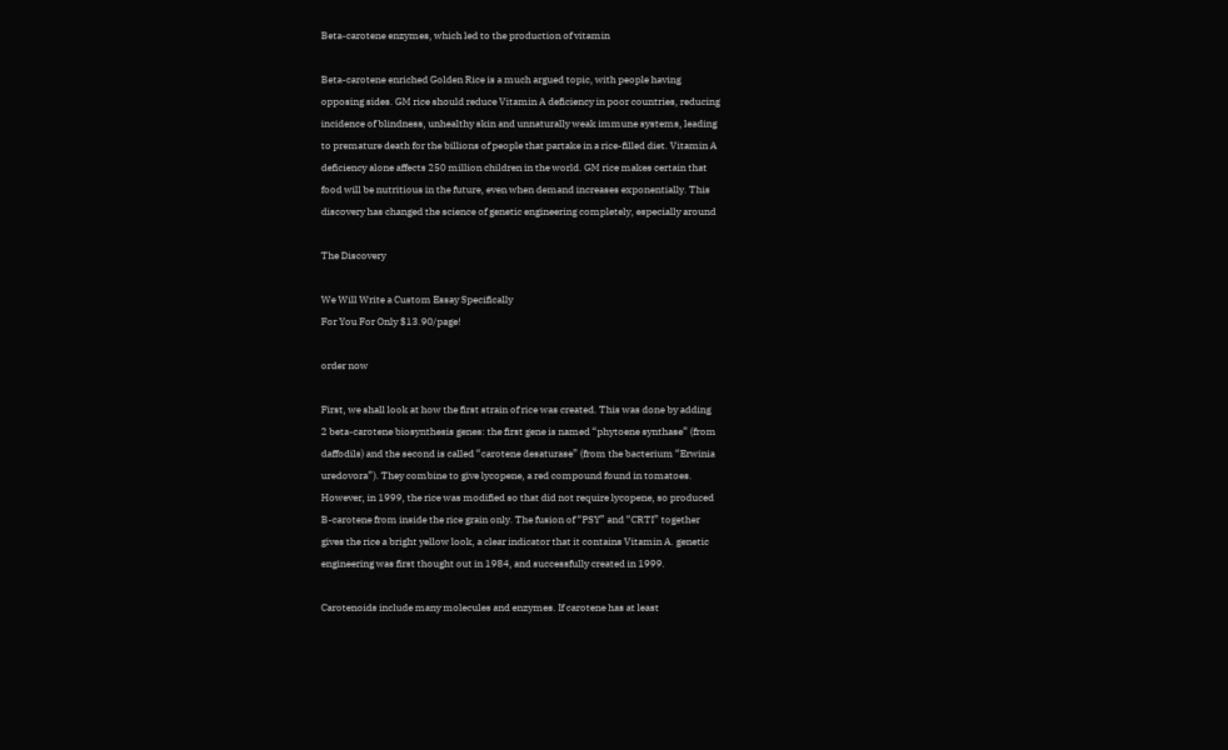Beta-carotene enzymes, which led to the production of vitamin

Beta-carotene enriched Golden Rice is a much argued topic, with people having
opposing sides. GM rice should reduce Vitamin A deficiency in poor countries, reducing
incidence of blindness, unhealthy skin and unnaturally weak immune systems, leading
to premature death for the billions of people that partake in a rice-filled diet. Vitamin A
deficiency alone affects 250 million children in the world. GM rice makes certain that
food will be nutritious in the future, even when demand increases exponentially. This
discovery has changed the science of genetic engineering completely, especially around

The Discovery

We Will Write a Custom Essay Specifically
For You For Only $13.90/page!

order now

First, we shall look at how the first strain of rice was created. This was done by adding
2 beta-carotene biosynthesis genes: the first gene is named “phytoene synthase” (from
daffodils) and the second is called “carotene desaturase” (from the bacterium “Erwinia
uredovora”). They combine to give lycopene, a red compound found in tomatoes.
However, in 1999, the rice was modified so that did not require lycopene, so produced
B-carotene from inside the rice grain only. The fusion of “PSY” and “CRTI” together
gives the rice a bright yellow look, a clear indicator that it contains Vitamin A. genetic
engineering was first thought out in 1984, and successfully created in 1999.

Carotenoids include many molecules and enzymes. If carotene has at least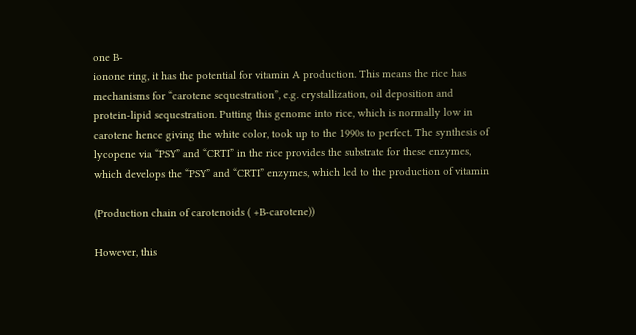one B-
ionone ring, it has the potential for vitamin A production. This means the rice has
mechanisms for “carotene sequestration”, e.g. crystallization, oil deposition and
protein-lipid sequestration. Putting this genome into rice, which is normally low in
carotene hence giving the white color, took up to the 1990s to perfect. The synthesis of
lycopene via “PSY” and “CRTI” in the rice provides the substrate for these enzymes,
which develops the “PSY” and “CRTI” enzymes, which led to the production of vitamin

(Production chain of carotenoids ( +B-carotene))

However, this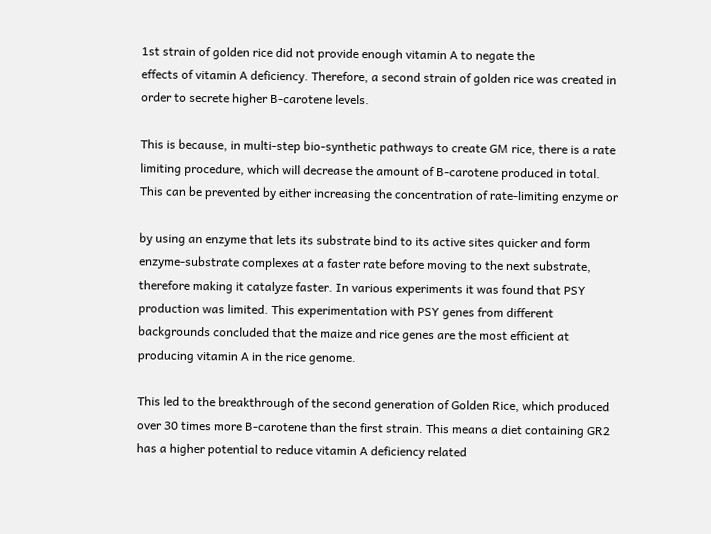1st strain of golden rice did not provide enough vitamin A to negate the
effects of vitamin A deficiency. Therefore, a second strain of golden rice was created in
order to secrete higher B-carotene levels.

This is because, in multi-step bio-synthetic pathways to create GM rice, there is a rate
limiting procedure, which will decrease the amount of B-carotene produced in total.
This can be prevented by either increasing the concentration of rate-limiting enzyme or

by using an enzyme that lets its substrate bind to its active sites quicker and form
enzyme-substrate complexes at a faster rate before moving to the next substrate,
therefore making it catalyze faster. In various experiments it was found that PSY
production was limited. This experimentation with PSY genes from different
backgrounds concluded that the maize and rice genes are the most efficient at
producing vitamin A in the rice genome.

This led to the breakthrough of the second generation of Golden Rice, which produced
over 30 times more B-carotene than the first strain. This means a diet containing GR2
has a higher potential to reduce vitamin A deficiency related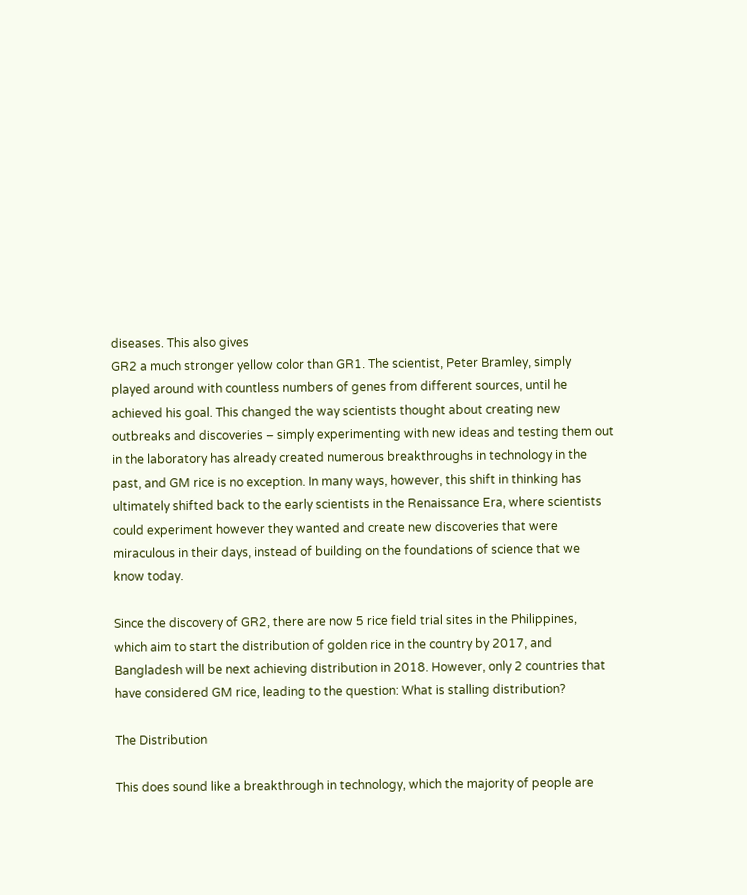diseases. This also gives
GR2 a much stronger yellow color than GR1. The scientist, Peter Bramley, simply
played around with countless numbers of genes from different sources, until he
achieved his goal. This changed the way scientists thought about creating new
outbreaks and discoveries – simply experimenting with new ideas and testing them out
in the laboratory has already created numerous breakthroughs in technology in the
past, and GM rice is no exception. In many ways, however, this shift in thinking has
ultimately shifted back to the early scientists in the Renaissance Era, where scientists
could experiment however they wanted and create new discoveries that were
miraculous in their days, instead of building on the foundations of science that we
know today.

Since the discovery of GR2, there are now 5 rice field trial sites in the Philippines,
which aim to start the distribution of golden rice in the country by 2017, and
Bangladesh will be next achieving distribution in 2018. However, only 2 countries that
have considered GM rice, leading to the question: What is stalling distribution?

The Distribution

This does sound like a breakthrough in technology, which the majority of people are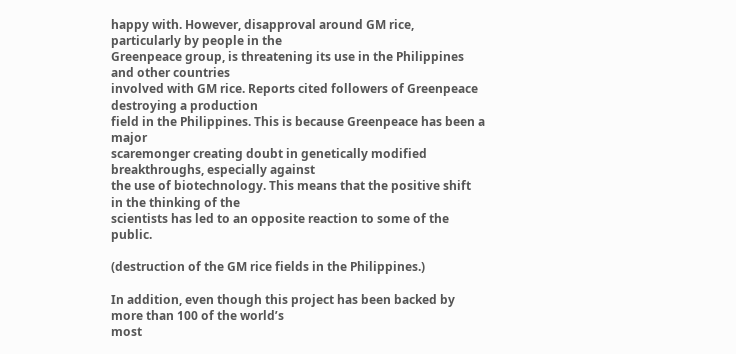happy with. However, disapproval around GM rice, particularly by people in the
Greenpeace group, is threatening its use in the Philippines and other countries
involved with GM rice. Reports cited followers of Greenpeace destroying a production
field in the Philippines. This is because Greenpeace has been a major
scaremonger creating doubt in genetically modified breakthroughs, especially against
the use of biotechnology. This means that the positive shift in the thinking of the
scientists has led to an opposite reaction to some of the public.

(destruction of the GM rice fields in the Philippines.)

In addition, even though this project has been backed by more than 100 of the world’s
most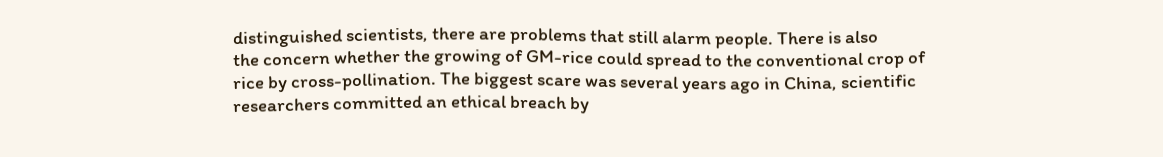distinguished scientists, there are problems that still alarm people. There is also
the concern whether the growing of GM-rice could spread to the conventional crop of
rice by cross-pollination. The biggest scare was several years ago in China, scientific
researchers committed an ethical breach by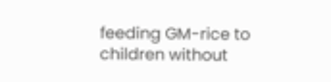feeding GM-rice to children without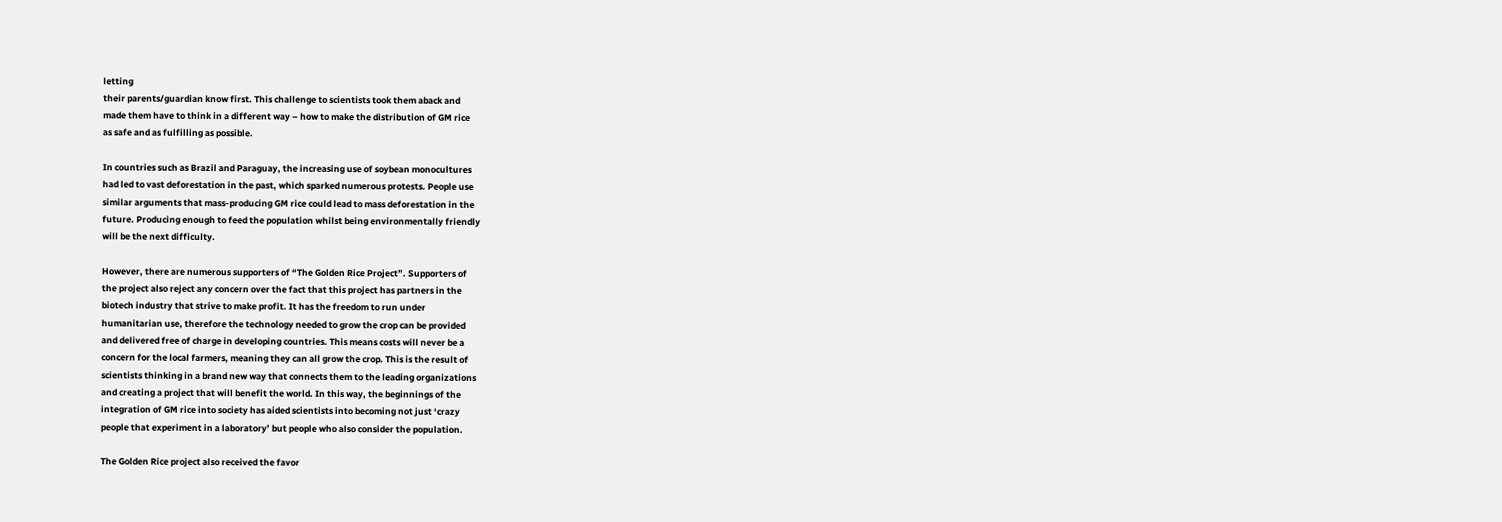letting
their parents/guardian know first. This challenge to scientists took them aback and
made them have to think in a different way – how to make the distribution of GM rice
as safe and as fulfilling as possible.

In countries such as Brazil and Paraguay, the increasing use of soybean monocultures
had led to vast deforestation in the past, which sparked numerous protests. People use
similar arguments that mass-producing GM rice could lead to mass deforestation in the
future. Producing enough to feed the population whilst being environmentally friendly
will be the next difficulty.

However, there are numerous supporters of “The Golden Rice Project”. Supporters of
the project also reject any concern over the fact that this project has partners in the
biotech industry that strive to make profit. It has the freedom to run under
humanitarian use, therefore the technology needed to grow the crop can be provided
and delivered free of charge in developing countries. This means costs will never be a
concern for the local farmers, meaning they can all grow the crop. This is the result of
scientists thinking in a brand new way that connects them to the leading organizations
and creating a project that will benefit the world. In this way, the beginnings of the
integration of GM rice into society has aided scientists into becoming not just ‘crazy
people that experiment in a laboratory’ but people who also consider the population.

The Golden Rice project also received the favor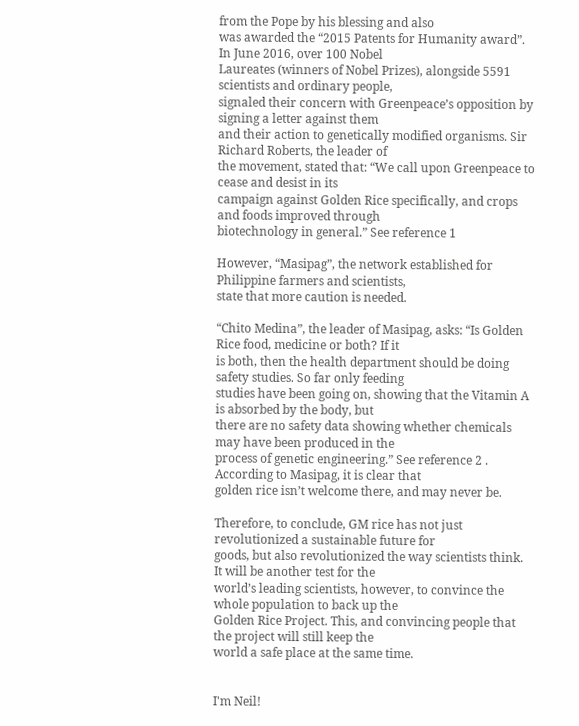from the Pope by his blessing and also
was awarded the “2015 Patents for Humanity award”. In June 2016, over 100 Nobel
Laureates (winners of Nobel Prizes), alongside 5591 scientists and ordinary people,
signaled their concern with Greenpeace’s opposition by signing a letter against them
and their action to genetically modified organisms. Sir Richard Roberts, the leader of
the movement, stated that: “We call upon Greenpeace to cease and desist in its
campaign against Golden Rice specifically, and crops and foods improved through
biotechnology in general.” See reference 1

However, “Masipag”, the network established for Philippine farmers and scientists,
state that more caution is needed.

“Chito Medina”, the leader of Masipag, asks: “Is Golden Rice food, medicine or both? If it
is both, then the health department should be doing safety studies. So far only feeding
studies have been going on, showing that the Vitamin A is absorbed by the body, but
there are no safety data showing whether chemicals may have been produced in the
process of genetic engineering.” See reference 2 . According to Masipag, it is clear that
golden rice isn’t welcome there, and may never be.

Therefore, to conclude, GM rice has not just revolutionized a sustainable future for
goods, but also revolutionized the way scientists think. It will be another test for the
world’s leading scientists, however, to convince the whole population to back up the
Golden Rice Project. This, and convincing people that the project will still keep the
world a safe place at the same time.


I'm Neil!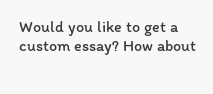Would you like to get a custom essay? How about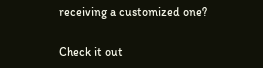receiving a customized one?

Check it out